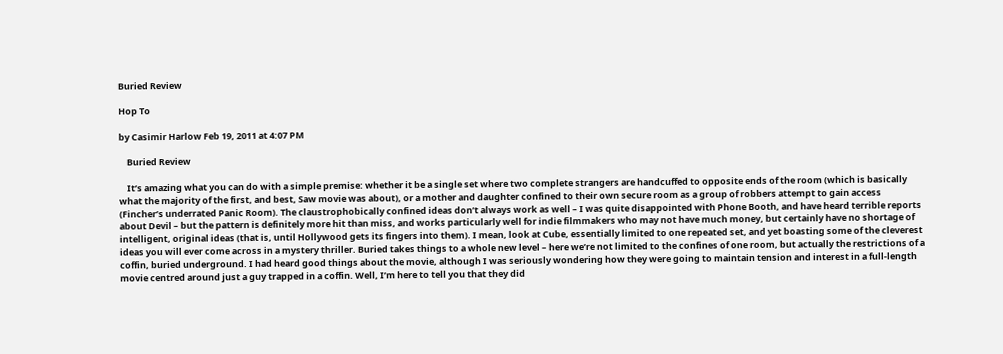Buried Review

Hop To

by Casimir Harlow Feb 19, 2011 at 4:07 PM

    Buried Review

    It’s amazing what you can do with a simple premise: whether it be a single set where two complete strangers are handcuffed to opposite ends of the room (which is basically what the majority of the first, and best, Saw movie was about), or a mother and daughter confined to their own secure room as a group of robbers attempt to gain access (Fincher’s underrated Panic Room). The claustrophobically confined ideas don’t always work as well – I was quite disappointed with Phone Booth, and have heard terrible reports about Devil – but the pattern is definitely more hit than miss, and works particularly well for indie filmmakers who may not have much money, but certainly have no shortage of intelligent, original ideas (that is, until Hollywood gets its fingers into them). I mean, look at Cube, essentially limited to one repeated set, and yet boasting some of the cleverest ideas you will ever come across in a mystery thriller. Buried takes things to a whole new level – here we’re not limited to the confines of one room, but actually the restrictions of a coffin, buried underground. I had heard good things about the movie, although I was seriously wondering how they were going to maintain tension and interest in a full-length movie centred around just a guy trapped in a coffin. Well, I’m here to tell you that they did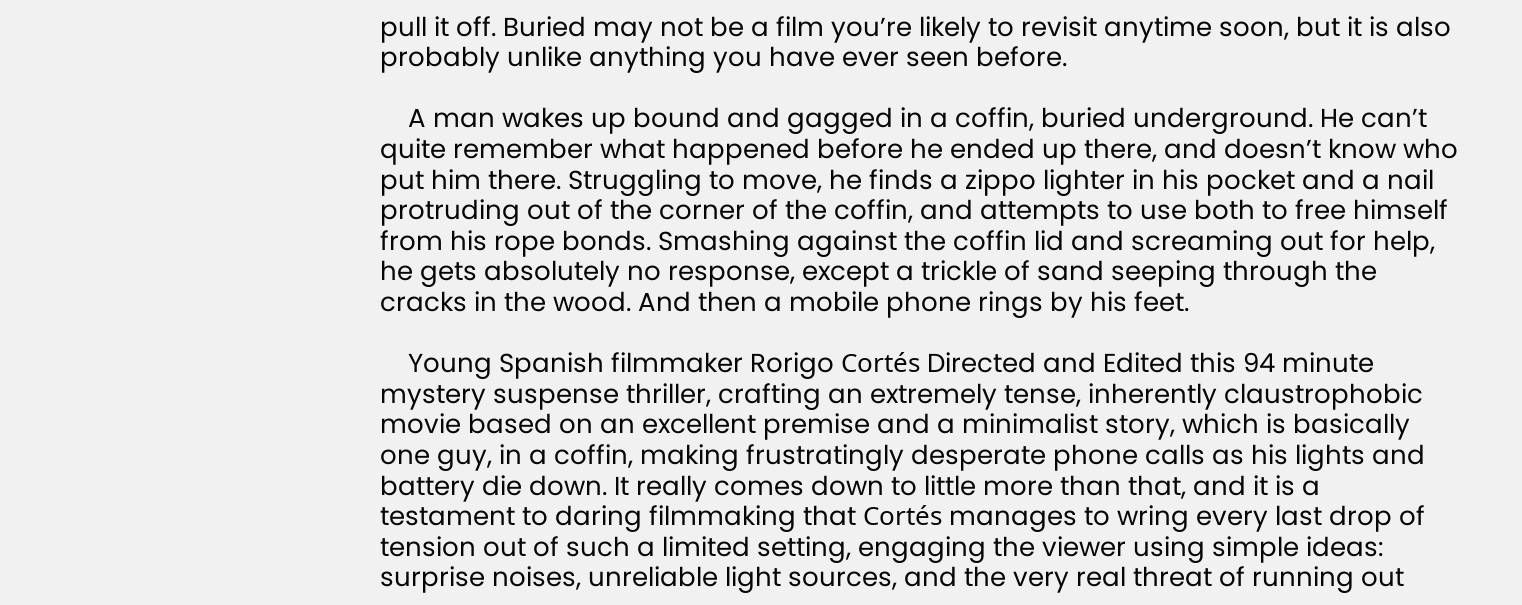pull it off. Buried may not be a film you’re likely to revisit anytime soon, but it is also probably unlike anything you have ever seen before.

    A man wakes up bound and gagged in a coffin, buried underground. He can’t quite remember what happened before he ended up there, and doesn’t know who put him there. Struggling to move, he finds a zippo lighter in his pocket and a nail protruding out of the corner of the coffin, and attempts to use both to free himself from his rope bonds. Smashing against the coffin lid and screaming out for help, he gets absolutely no response, except a trickle of sand seeping through the cracks in the wood. And then a mobile phone rings by his feet.

    Young Spanish filmmaker Rorigo Cortés Directed and Edited this 94 minute mystery suspense thriller, crafting an extremely tense, inherently claustrophobic movie based on an excellent premise and a minimalist story, which is basically one guy, in a coffin, making frustratingly desperate phone calls as his lights and battery die down. It really comes down to little more than that, and it is a testament to daring filmmaking that Cortés manages to wring every last drop of tension out of such a limited setting, engaging the viewer using simple ideas: surprise noises, unreliable light sources, and the very real threat of running out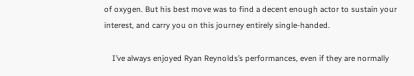of oxygen. But his best move was to find a decent enough actor to sustain your interest, and carry you on this journey entirely single-handed.

    I’ve always enjoyed Ryan Reynolds’s performances, even if they are normally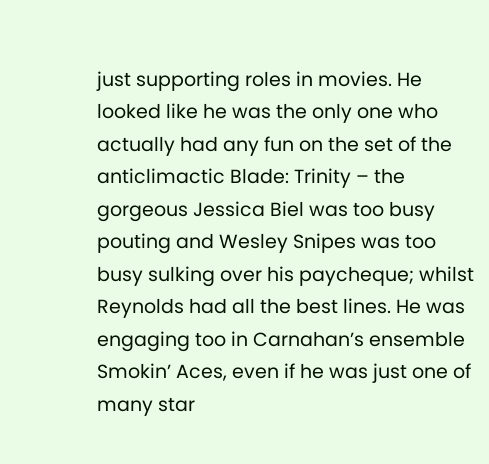just supporting roles in movies. He looked like he was the only one who actually had any fun on the set of the anticlimactic Blade: Trinity – the gorgeous Jessica Biel was too busy pouting and Wesley Snipes was too busy sulking over his paycheque; whilst Reynolds had all the best lines. He was engaging too in Carnahan’s ensemble Smokin’ Aces, even if he was just one of many star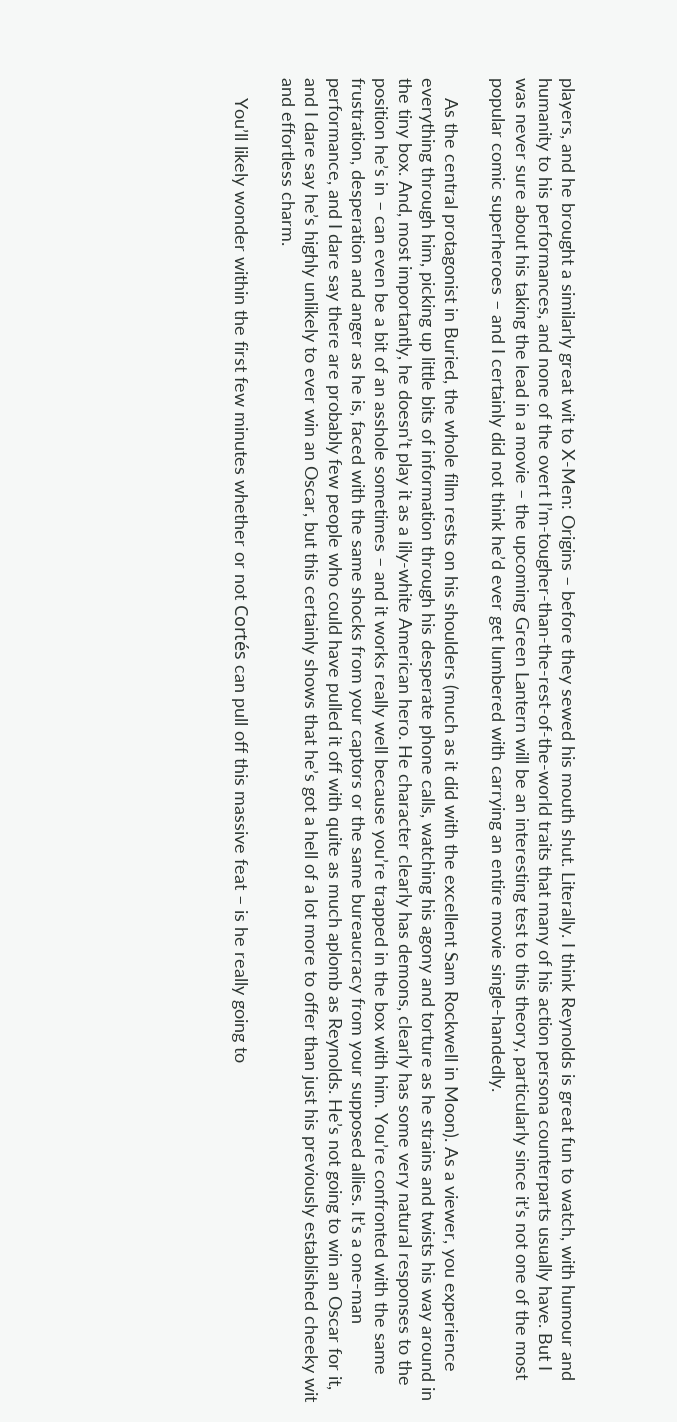players, and he brought a similarly great wit to X-Men: Origins – before they sewed his mouth shut. Literally. I think Reynolds is great fun to watch, with humour and humanity to his performances, and none of the overt I’m-tougher-than-the-rest-of-the-world traits that many of his action persona counterparts usually have. But I was never sure about his taking the lead in a movie – the upcoming Green Lantern will be an interesting test to this theory, particularly since it’s not one of the most popular comic superheroes – and I certainly did not think he’d ever get lumbered with carrying an entire movie single-handedly.

    As the central protagonist in Buried, the whole film rests on his shoulders (much as it did with the excellent Sam Rockwell in Moon). As a viewer, you experience everything through him, picking up little bits of information through his desperate phone calls, watching his agony and torture as he strains and twists his way around in the tiny box. And, most importantly, he doesn’t play it as a lily-white American hero. He character clearly has demons, clearly has some very natural responses to the position he’s in – can even be a bit of an asshole sometimes – and it works really well because you’re trapped in the box with him. You’re confronted with the same frustration, desperation and anger as he is, faced with the same shocks from your captors or the same bureaucracy from your supposed allies. It’s a one-man performance, and I dare say there are probably few people who could have pulled it off with quite as much aplomb as Reynolds. He’s not going to win an Oscar for it, and I dare say he’s highly unlikely to ever win an Oscar, but this certainly shows that he’s got a hell of a lot more to offer than just his previously established cheeky wit and effortless charm.

    You’ll likely wonder within the first few minutes whether or not Cortés can pull off this massive feat – is he really going to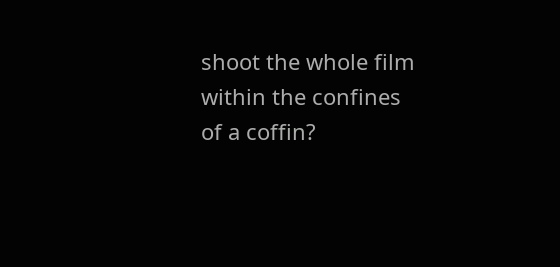shoot the whole film within the confines of a coffin?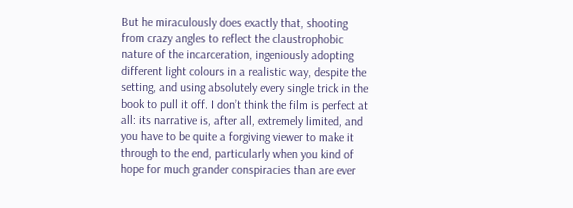But he miraculously does exactly that, shooting from crazy angles to reflect the claustrophobic nature of the incarceration, ingeniously adopting different light colours in a realistic way, despite the setting, and using absolutely every single trick in the book to pull it off. I don’t think the film is perfect at all: its narrative is, after all, extremely limited, and you have to be quite a forgiving viewer to make it through to the end, particularly when you kind of hope for much grander conspiracies than are ever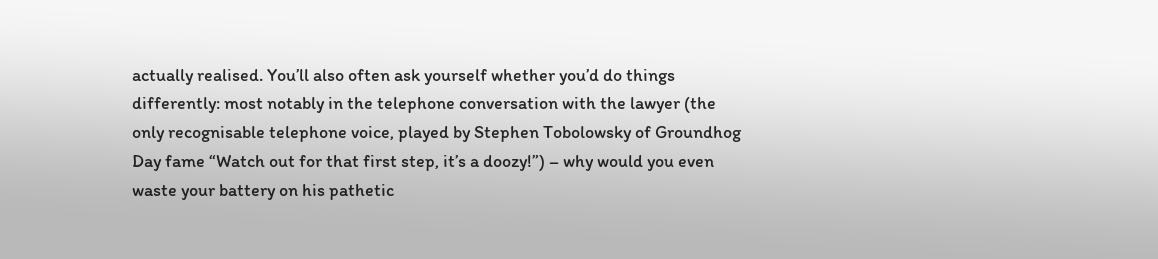actually realised. You’ll also often ask yourself whether you’d do things differently: most notably in the telephone conversation with the lawyer (the only recognisable telephone voice, played by Stephen Tobolowsky of Groundhog Day fame “Watch out for that first step, it’s a doozy!”) – why would you even waste your battery on his pathetic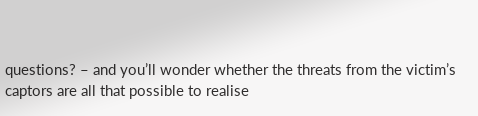questions? – and you’ll wonder whether the threats from the victim’s captors are all that possible to realise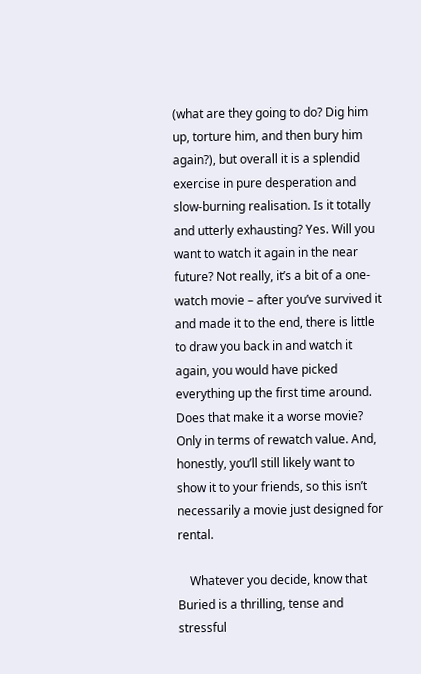(what are they going to do? Dig him up, torture him, and then bury him again?), but overall it is a splendid exercise in pure desperation and slow-burning realisation. Is it totally and utterly exhausting? Yes. Will you want to watch it again in the near future? Not really, it’s a bit of a one-watch movie – after you’ve survived it and made it to the end, there is little to draw you back in and watch it again, you would have picked everything up the first time around. Does that make it a worse movie? Only in terms of rewatch value. And, honestly, you’ll still likely want to show it to your friends, so this isn’t necessarily a movie just designed for rental.

    Whatever you decide, know that Buried is a thrilling, tense and stressful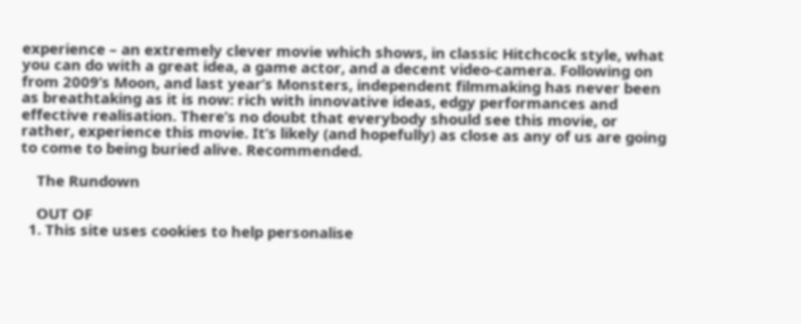experience – an extremely clever movie which shows, in classic Hitchcock style, what you can do with a great idea, a game actor, and a decent video-camera. Following on from 2009’s Moon, and last year’s Monsters, independent filmmaking has never been as breathtaking as it is now: rich with innovative ideas, edgy performances and effective realisation. There’s no doubt that everybody should see this movie, or rather, experience this movie. It’s likely (and hopefully) as close as any of us are going to come to being buried alive. Recommended.

    The Rundown

    OUT OF
  1. This site uses cookies to help personalise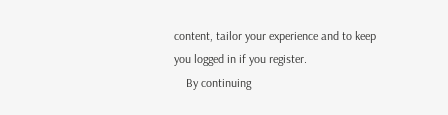content, tailor your experience and to keep you logged in if you register.
    By continuing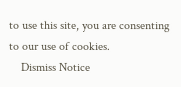to use this site, you are consenting to our use of cookies.
    Dismiss Notice